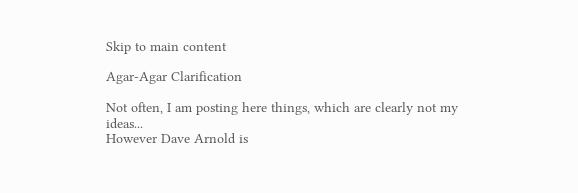Skip to main content

Agar-Agar Clarification

Not often, I am posting here things, which are clearly not my ideas...
However Dave Arnold is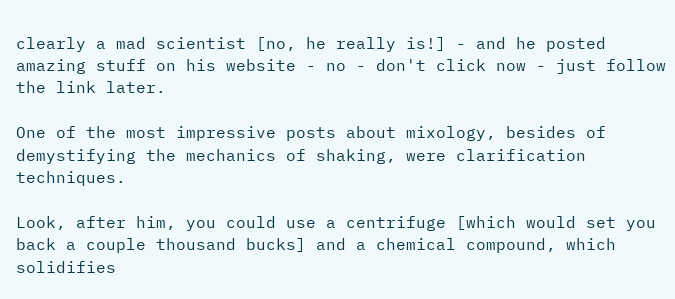clearly a mad scientist [no, he really is!] - and he posted amazing stuff on his website - no - don't click now - just follow the link later.

One of the most impressive posts about mixology, besides of demystifying the mechanics of shaking, were clarification techniques.

Look, after him, you could use a centrifuge [which would set you back a couple thousand bucks] and a chemical compound, which solidifies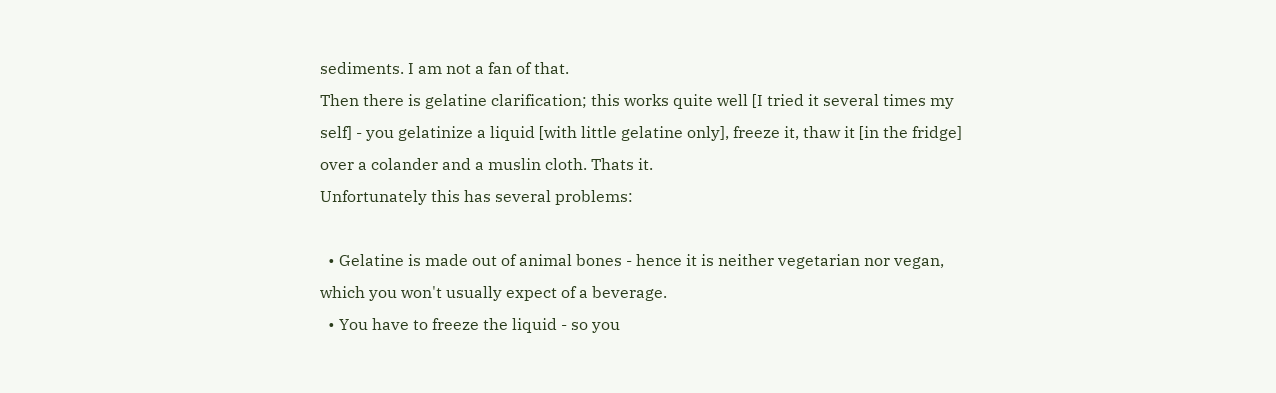sediments. I am not a fan of that.
Then there is gelatine clarification; this works quite well [I tried it several times my self] - you gelatinize a liquid [with little gelatine only], freeze it, thaw it [in the fridge] over a colander and a muslin cloth. Thats it.
Unfortunately this has several problems:

  • Gelatine is made out of animal bones - hence it is neither vegetarian nor vegan, which you won't usually expect of a beverage.
  • You have to freeze the liquid - so you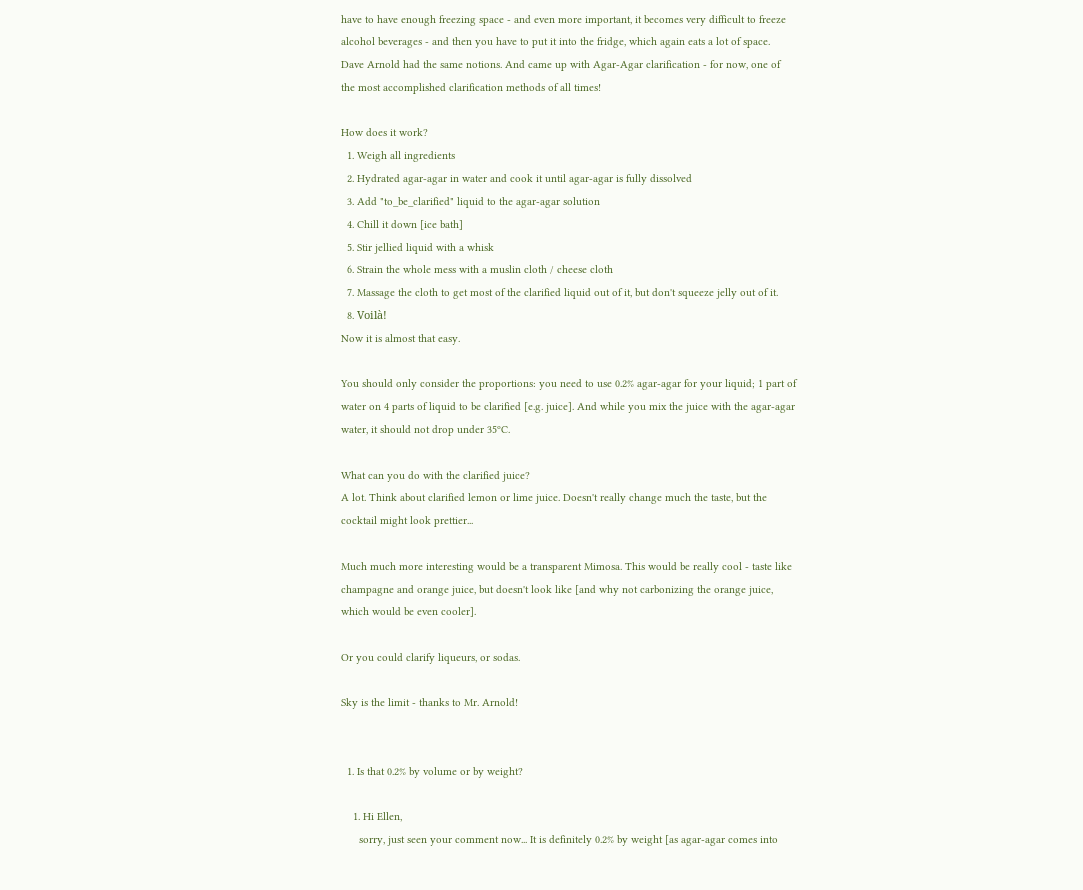have to have enough freezing space - and even more important, it becomes very difficult to freeze alcohol beverages - and then you have to put it into the fridge, which again eats a lot of space.
Dave Arnold had the same notions. And came up with Agar-Agar clarification - for now, one of the most accomplished clarification methods of all times!

How does it work?
  1. Weigh all ingredients
  2. Hydrated agar-agar in water and cook it until agar-agar is fully dissolved
  3. Add "to_be_clarified" liquid to the agar-agar solution
  4. Chill it down [ice bath]
  5. Stir jellied liquid with a whisk
  6. Strain the whole mess with a muslin cloth / cheese cloth
  7. Massage the cloth to get most of the clarified liquid out of it, but don't squeeze jelly out of it.
  8. Voilà!
Now it is almost that easy.

You should only consider the proportions: you need to use 0.2% agar-agar for your liquid; 1 part of water on 4 parts of liquid to be clarified [e.g. juice]. And while you mix the juice with the agar-agar water, it should not drop under 35ºC.

What can you do with the clarified juice?
A lot. Think about clarified lemon or lime juice. Doesn't really change much the taste, but the cocktail might look prettier...

Much much more interesting would be a transparent Mimosa. This would be really cool - taste like champagne and orange juice, but doesn't look like [and why not carbonizing the orange juice, which would be even cooler].

Or you could clarify liqueurs, or sodas.

Sky is the limit - thanks to Mr. Arnold!


  1. Is that 0.2% by volume or by weight?

    1. Hi Ellen,
      sorry, just seen your comment now... It is definitely 0.2% by weight [as agar-agar comes into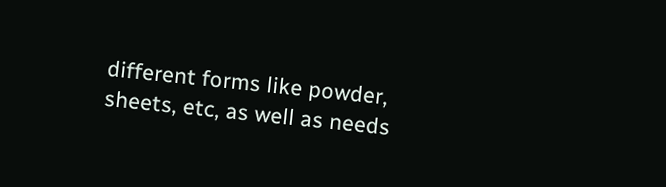different forms like powder, sheets, etc, as well as needs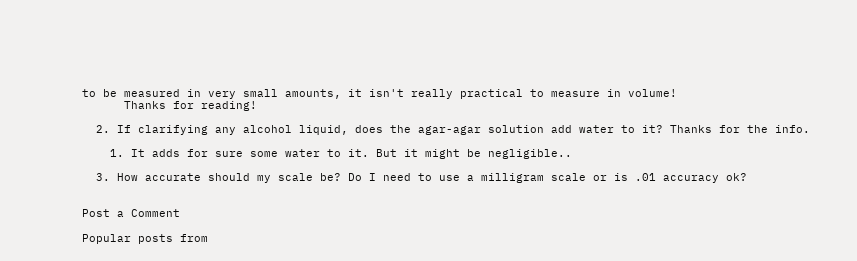to be measured in very small amounts, it isn't really practical to measure in volume!
      Thanks for reading!

  2. If clarifying any alcohol liquid, does the agar-agar solution add water to it? Thanks for the info.

    1. It adds for sure some water to it. But it might be negligible..

  3. How accurate should my scale be? Do I need to use a milligram scale or is .01 accuracy ok?


Post a Comment

Popular posts from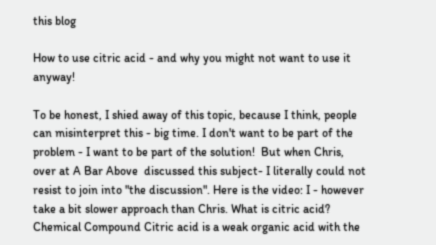this blog

How to use citric acid - and why you might not want to use it anyway!

To be honest, I shied away of this topic, because I think, people can misinterpret this - big time. I don't want to be part of the problem - I want to be part of the solution!  But when Chris, over at A Bar Above  discussed this subject- I literally could not resist to join into "the discussion". Here is the video: I - however take a bit slower approach than Chris. What is citric acid? Chemical Compound Citric acid is a weak organic acid with the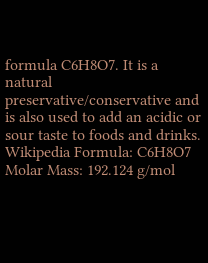formula C6H8O7. It is a natural preservative/conservative and is also used to add an acidic or sour taste to foods and drinks. Wikipedia Formula: C6H8O7 Molar Mass: 192.124 g/mol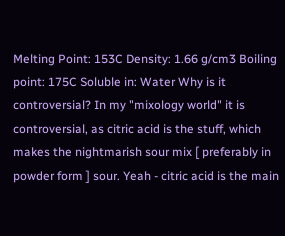Melting Point: 153C Density: 1.66 g/cm3 Boiling point: 175C Soluble in: Water Why is it controversial? In my "mixology world" it is controversial, as citric acid is the stuff, which makes the nightmarish sour mix [ preferably in powder form ] sour. Yeah - citric acid is the main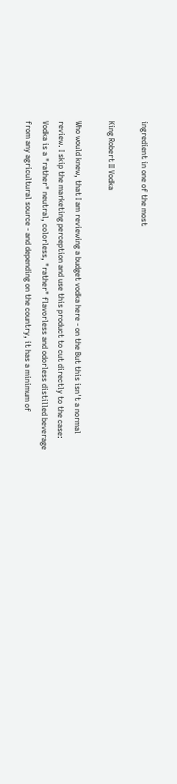ingredient in one of the most

King Robert II Vodka

Who would knew, that I am reviewing a budget vodka here - on the But this isn't a normal review. I skip the marketing perception and use this product to cut directly to the case: Vodka is a "rather" neutral, colorless, "rather" flavorless and odorless distilled beverage from any agricultural source - and depending on the country, it has a minimum of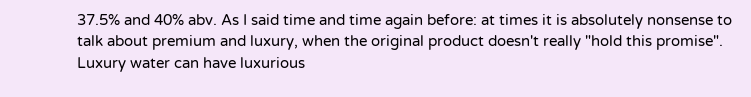37.5% and 40% abv. As I said time and time again before: at times it is absolutely nonsense to talk about premium and luxury, when the original product doesn't really "hold this promise". Luxury water can have luxurious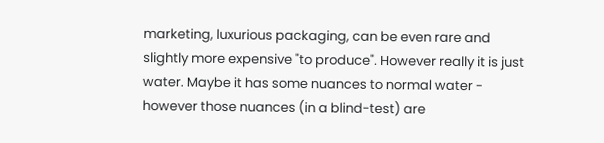marketing, luxurious packaging, can be even rare and slightly more expensive "to produce". However really it is just water. Maybe it has some nuances to normal water - however those nuances (in a blind-test) are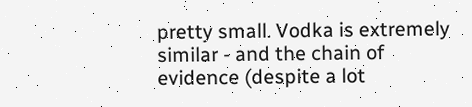pretty small. Vodka is extremely similar - and the chain of evidence (despite a lot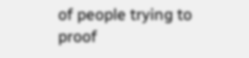of people trying to proof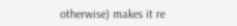otherwise) makes it re